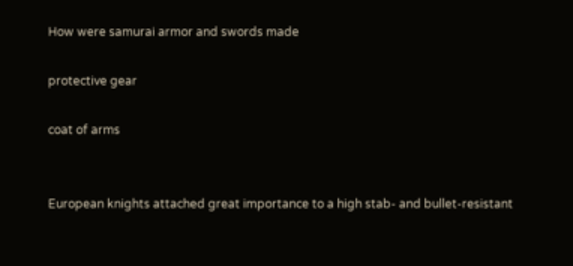How were samurai armor and swords made

protective gear

coat of arms


European knights attached great importance to a high stab- and bullet-resistant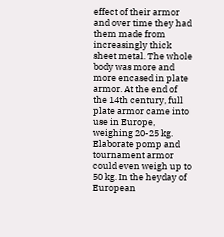effect of their armor and over time they had them made from increasingly thick sheet metal. The whole body was more and more encased in plate armor. At the end of the 14th century, full plate armor came into use in Europe, weighing 20-25 kg. Elaborate pomp and tournament armor could even weigh up to 50 kg. In the heyday of European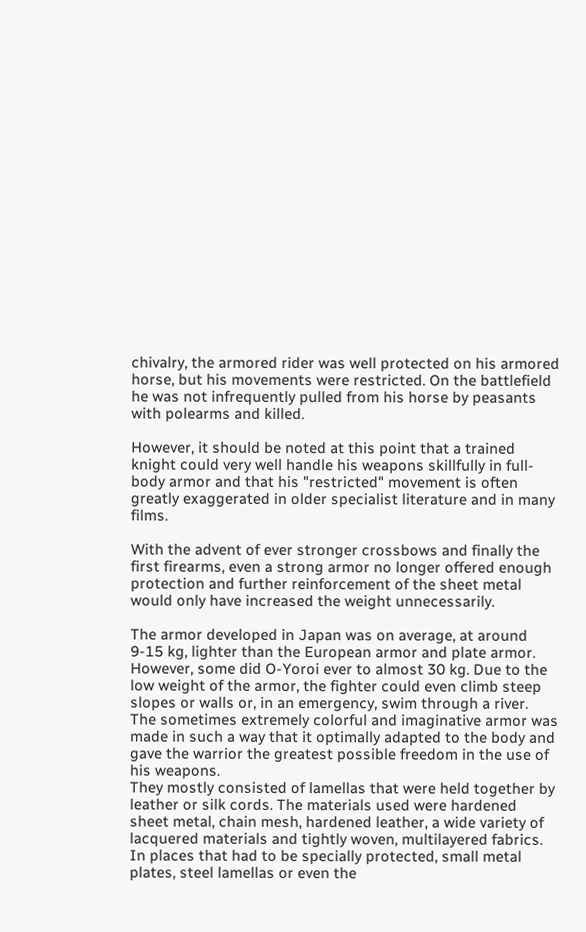chivalry, the armored rider was well protected on his armored horse, but his movements were restricted. On the battlefield he was not infrequently pulled from his horse by peasants with polearms and killed.

However, it should be noted at this point that a trained knight could very well handle his weapons skillfully in full-body armor and that his "restricted" movement is often greatly exaggerated in older specialist literature and in many films.

With the advent of ever stronger crossbows and finally the first firearms, even a strong armor no longer offered enough protection and further reinforcement of the sheet metal would only have increased the weight unnecessarily.

The armor developed in Japan was on average, at around 9-15 kg, lighter than the European armor and plate armor. However, some did O-Yoroi ever to almost 30 kg. Due to the low weight of the armor, the fighter could even climb steep slopes or walls or, in an emergency, swim through a river.
The sometimes extremely colorful and imaginative armor was made in such a way that it optimally adapted to the body and gave the warrior the greatest possible freedom in the use of his weapons.
They mostly consisted of lamellas that were held together by leather or silk cords. The materials used were hardened sheet metal, chain mesh, hardened leather, a wide variety of lacquered materials and tightly woven, multilayered fabrics.
In places that had to be specially protected, small metal plates, steel lamellas or even the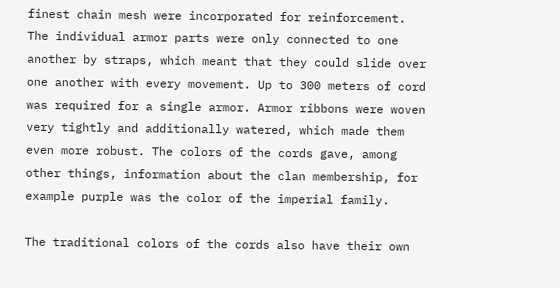finest chain mesh were incorporated for reinforcement.
The individual armor parts were only connected to one another by straps, which meant that they could slide over one another with every movement. Up to 300 meters of cord was required for a single armor. Armor ribbons were woven very tightly and additionally watered, which made them even more robust. The colors of the cords gave, among other things, information about the clan membership, for example purple was the color of the imperial family.

The traditional colors of the cords also have their own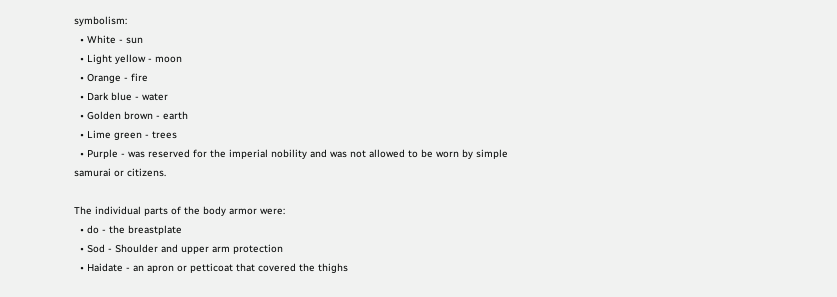symbolism:
  • White - sun
  • Light yellow - moon
  • Orange - fire
  • Dark blue - water
  • Golden brown - earth
  • Lime green - trees
  • Purple - was reserved for the imperial nobility and was not allowed to be worn by simple samurai or citizens.

The individual parts of the body armor were:
  • do - the breastplate
  • Sod - Shoulder and upper arm protection
  • Haidate - an apron or petticoat that covered the thighs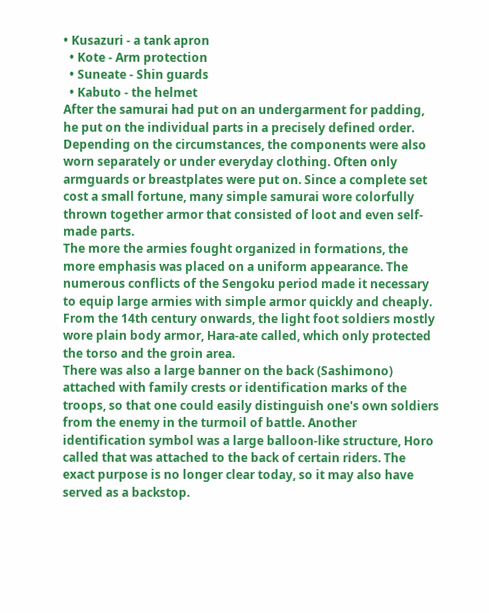• Kusazuri - a tank apron
  • Kote - Arm protection
  • Suneate - Shin guards
  • Kabuto - the helmet
After the samurai had put on an undergarment for padding, he put on the individual parts in a precisely defined order. Depending on the circumstances, the components were also worn separately or under everyday clothing. Often only armguards or breastplates were put on. Since a complete set cost a small fortune, many simple samurai wore colorfully thrown together armor that consisted of loot and even self-made parts.
The more the armies fought organized in formations, the more emphasis was placed on a uniform appearance. The numerous conflicts of the Sengoku period made it necessary to equip large armies with simple armor quickly and cheaply. From the 14th century onwards, the light foot soldiers mostly wore plain body armor, Hara-ate called, which only protected the torso and the groin area.
There was also a large banner on the back (Sashimono) attached with family crests or identification marks of the troops, so that one could easily distinguish one's own soldiers from the enemy in the turmoil of battle. Another identification symbol was a large balloon-like structure, Horo called that was attached to the back of certain riders. The exact purpose is no longer clear today, so it may also have served as a backstop.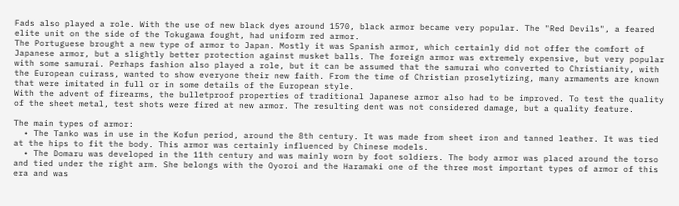Fads also played a role. With the use of new black dyes around 1570, black armor became very popular. The "Red Devils", a feared elite unit on the side of the Tokugawa fought, had uniform red armor.
The Portuguese brought a new type of armor to Japan. Mostly it was Spanish armor, which certainly did not offer the comfort of Japanese armor, but a slightly better protection against musket balls. The foreign armor was extremely expensive, but very popular with some samurai. Perhaps fashion also played a role, but it can be assumed that the samurai who converted to Christianity, with the European cuirass, wanted to show everyone their new faith. From the time of Christian proselytizing, many armaments are known that were imitated in full or in some details of the European style.
With the advent of firearms, the bulletproof properties of traditional Japanese armor also had to be improved. To test the quality of the sheet metal, test shots were fired at new armor. The resulting dent was not considered damage, but a quality feature.

The main types of armor:
  • The Tanko was in use in the Kofun period, around the 8th century. It was made from sheet iron and tanned leather. It was tied at the hips to fit the body. This armor was certainly influenced by Chinese models.
  • The Domaru was developed in the 11th century and was mainly worn by foot soldiers. The body armor was placed around the torso and tied under the right arm. She belongs with the Oyoroi and the Haramaki one of the three most important types of armor of this era and was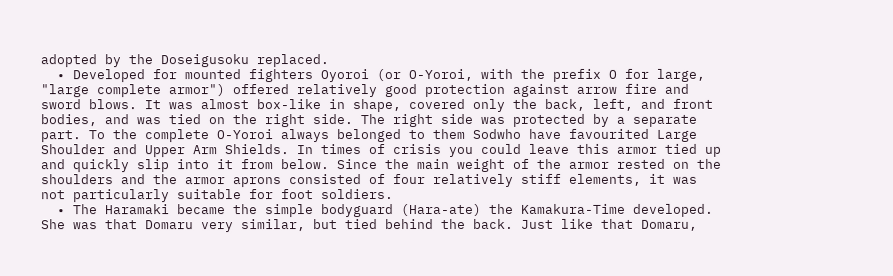adopted by the Doseigusoku replaced.
  • Developed for mounted fighters Oyoroi (or O-Yoroi, with the prefix O for large, "large complete armor") offered relatively good protection against arrow fire and sword blows. It was almost box-like in shape, covered only the back, left, and front bodies, and was tied on the right side. The right side was protected by a separate part. To the complete O-Yoroi always belonged to them Sodwho have favourited Large Shoulder and Upper Arm Shields. In times of crisis you could leave this armor tied up and quickly slip into it from below. Since the main weight of the armor rested on the shoulders and the armor aprons consisted of four relatively stiff elements, it was not particularly suitable for foot soldiers.
  • The Haramaki became the simple bodyguard (Hara-ate) the Kamakura-Time developed. She was that Domaru very similar, but tied behind the back. Just like that Domaru,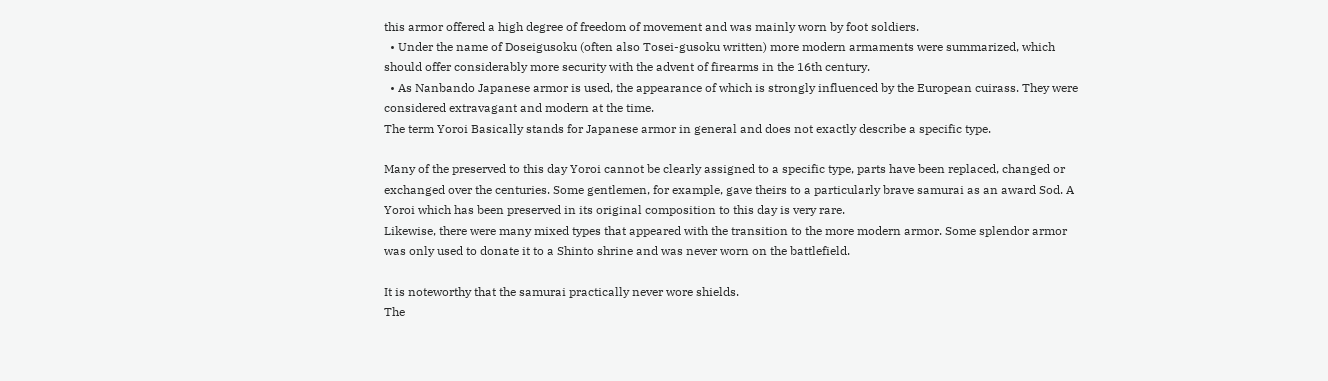this armor offered a high degree of freedom of movement and was mainly worn by foot soldiers.
  • Under the name of Doseigusoku (often also Tosei-gusoku written) more modern armaments were summarized, which should offer considerably more security with the advent of firearms in the 16th century.
  • As Nanbando Japanese armor is used, the appearance of which is strongly influenced by the European cuirass. They were considered extravagant and modern at the time.
The term Yoroi Basically stands for Japanese armor in general and does not exactly describe a specific type.

Many of the preserved to this day Yoroi cannot be clearly assigned to a specific type, parts have been replaced, changed or exchanged over the centuries. Some gentlemen, for example, gave theirs to a particularly brave samurai as an award Sod. A Yoroi which has been preserved in its original composition to this day is very rare.
Likewise, there were many mixed types that appeared with the transition to the more modern armor. Some splendor armor was only used to donate it to a Shinto shrine and was never worn on the battlefield.

It is noteworthy that the samurai practically never wore shields.
The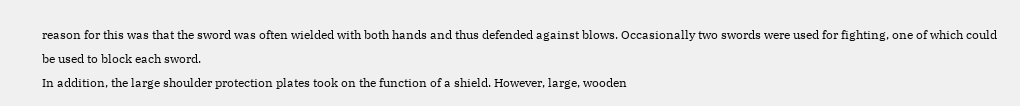reason for this was that the sword was often wielded with both hands and thus defended against blows. Occasionally two swords were used for fighting, one of which could be used to block each sword.
In addition, the large shoulder protection plates took on the function of a shield. However, large, wooden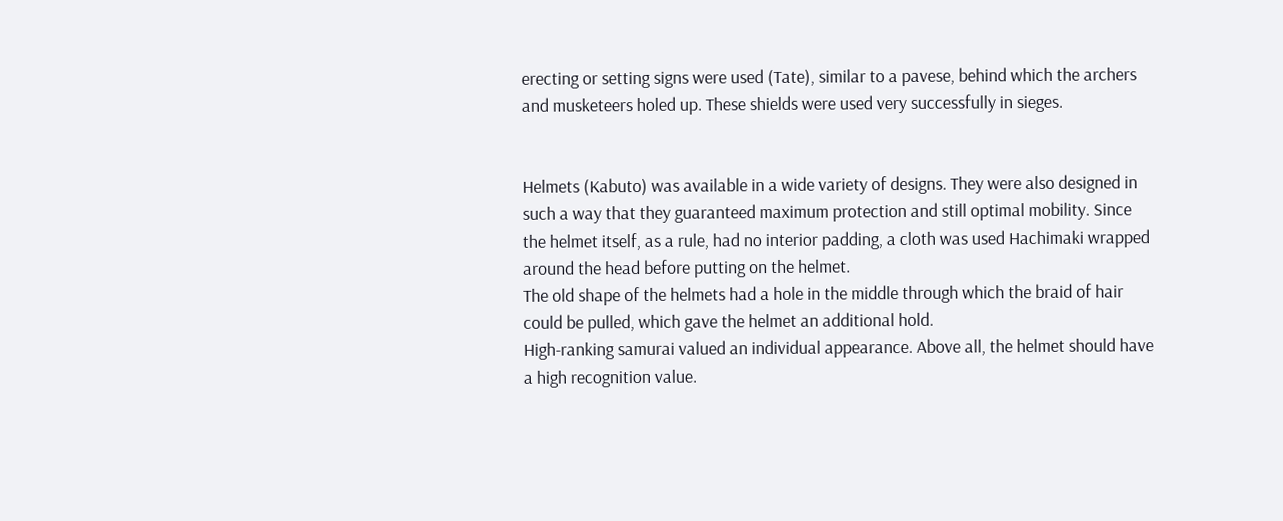erecting or setting signs were used (Tate), similar to a pavese, behind which the archers and musketeers holed up. These shields were used very successfully in sieges.


Helmets (Kabuto) was available in a wide variety of designs. They were also designed in such a way that they guaranteed maximum protection and still optimal mobility. Since the helmet itself, as a rule, had no interior padding, a cloth was used Hachimaki wrapped around the head before putting on the helmet.
The old shape of the helmets had a hole in the middle through which the braid of hair could be pulled, which gave the helmet an additional hold.
High-ranking samurai valued an individual appearance. Above all, the helmet should have a high recognition value.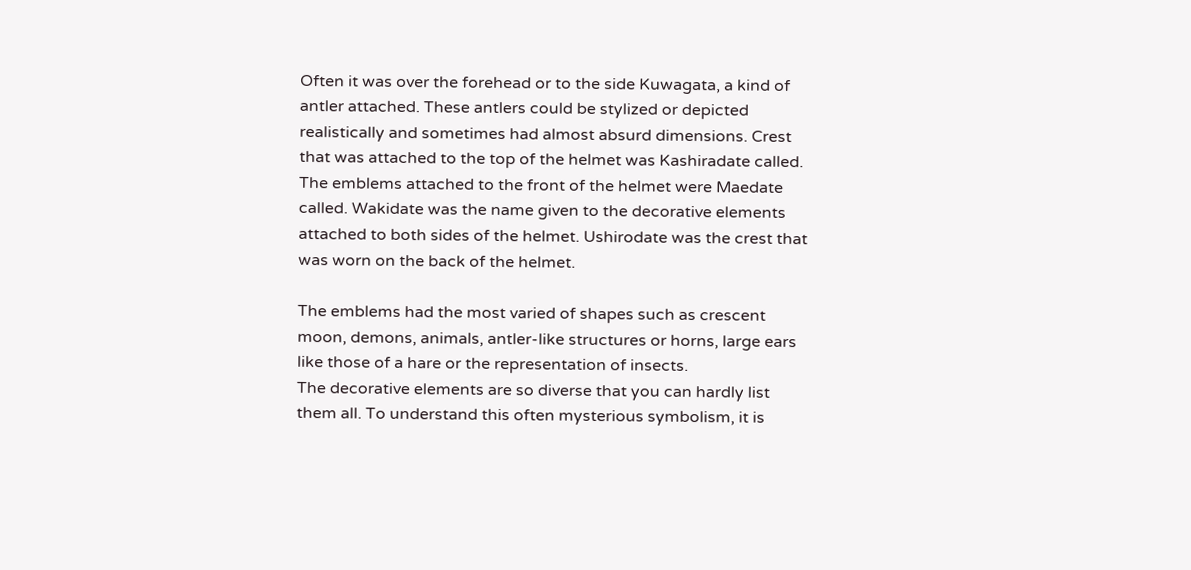Often it was over the forehead or to the side Kuwagata, a kind of antler attached. These antlers could be stylized or depicted realistically and sometimes had almost absurd dimensions. Crest that was attached to the top of the helmet was Kashiradate called. The emblems attached to the front of the helmet were Maedate called. Wakidate was the name given to the decorative elements attached to both sides of the helmet. Ushirodate was the crest that was worn on the back of the helmet.

The emblems had the most varied of shapes such as crescent moon, demons, animals, antler-like structures or horns, large ears like those of a hare or the representation of insects.
The decorative elements are so diverse that you can hardly list them all. To understand this often mysterious symbolism, it is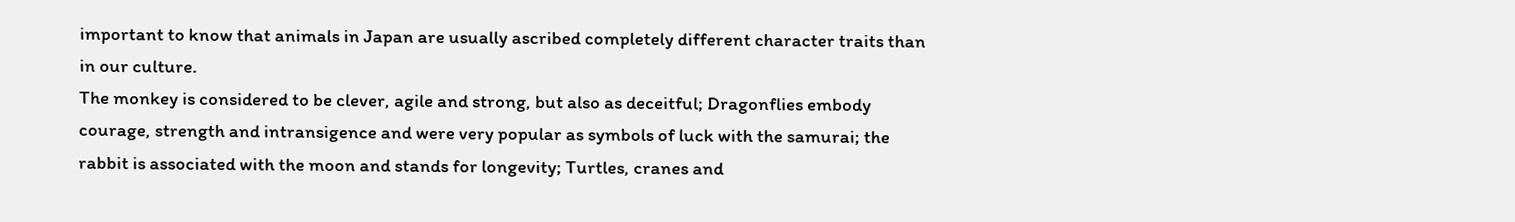important to know that animals in Japan are usually ascribed completely different character traits than in our culture.
The monkey is considered to be clever, agile and strong, but also as deceitful; Dragonflies embody courage, strength and intransigence and were very popular as symbols of luck with the samurai; the rabbit is associated with the moon and stands for longevity; Turtles, cranes and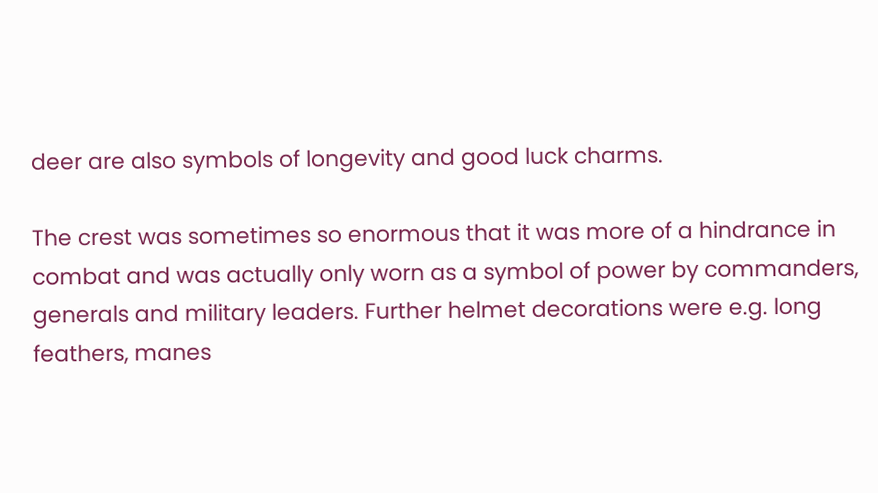deer are also symbols of longevity and good luck charms.

The crest was sometimes so enormous that it was more of a hindrance in combat and was actually only worn as a symbol of power by commanders, generals and military leaders. Further helmet decorations were e.g. long feathers, manes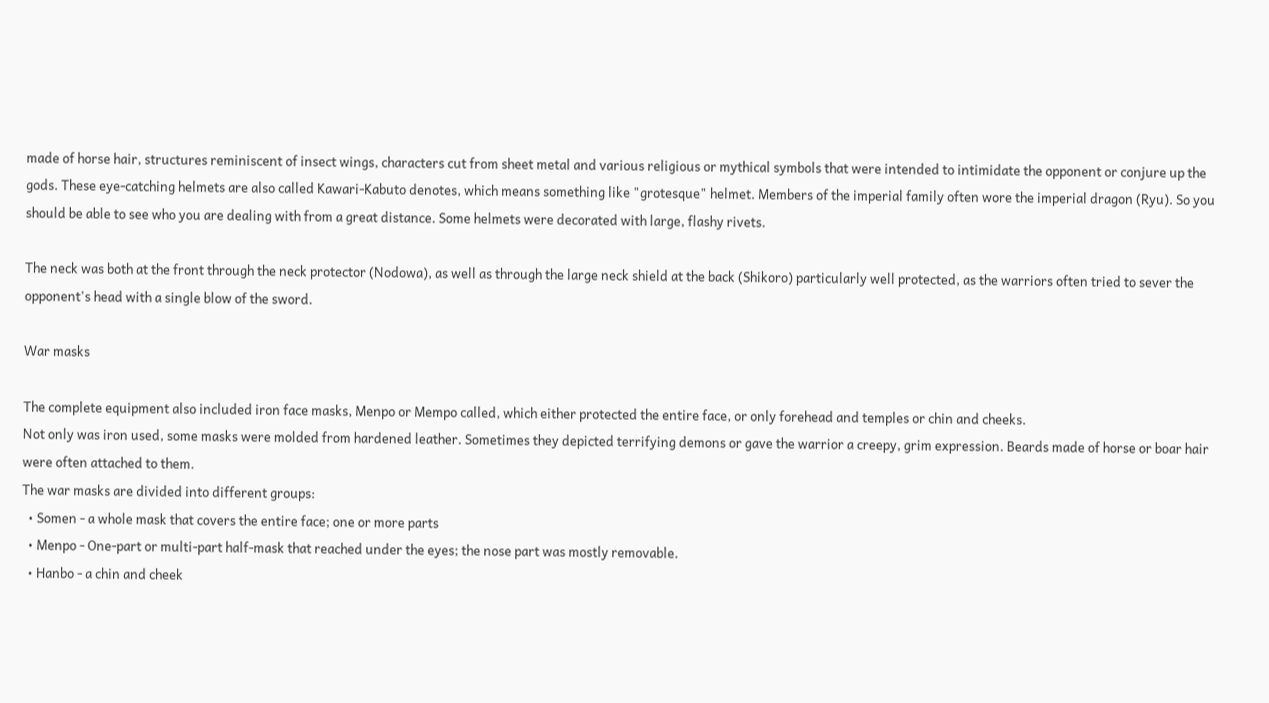made of horse hair, structures reminiscent of insect wings, characters cut from sheet metal and various religious or mythical symbols that were intended to intimidate the opponent or conjure up the gods. These eye-catching helmets are also called Kawari-Kabuto denotes, which means something like "grotesque" helmet. Members of the imperial family often wore the imperial dragon (Ryu). So you should be able to see who you are dealing with from a great distance. Some helmets were decorated with large, flashy rivets.

The neck was both at the front through the neck protector (Nodowa), as well as through the large neck shield at the back (Shikoro) particularly well protected, as the warriors often tried to sever the opponent's head with a single blow of the sword.

War masks

The complete equipment also included iron face masks, Menpo or Mempo called, which either protected the entire face, or only forehead and temples or chin and cheeks.
Not only was iron used, some masks were molded from hardened leather. Sometimes they depicted terrifying demons or gave the warrior a creepy, grim expression. Beards made of horse or boar hair were often attached to them.
The war masks are divided into different groups:
  • Somen - a whole mask that covers the entire face; one or more parts
  • Menpo - One-part or multi-part half-mask that reached under the eyes; the nose part was mostly removable.
  • Hanbo - a chin and cheek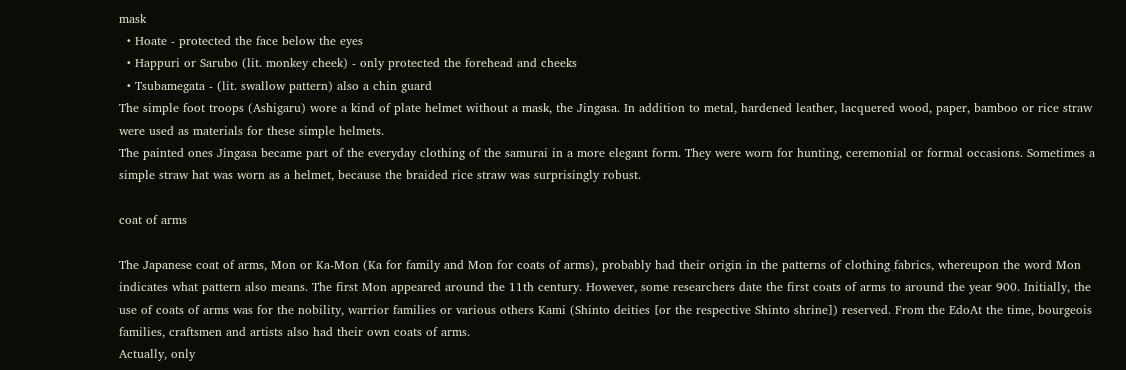mask
  • Hoate - protected the face below the eyes
  • Happuri or Sarubo (lit. monkey cheek) - only protected the forehead and cheeks
  • Tsubamegata - (lit. swallow pattern) also a chin guard
The simple foot troops (Ashigaru) wore a kind of plate helmet without a mask, the Jingasa. In addition to metal, hardened leather, lacquered wood, paper, bamboo or rice straw were used as materials for these simple helmets.
The painted ones Jingasa became part of the everyday clothing of the samurai in a more elegant form. They were worn for hunting, ceremonial or formal occasions. Sometimes a simple straw hat was worn as a helmet, because the braided rice straw was surprisingly robust.

coat of arms

The Japanese coat of arms, Mon or Ka-Mon (Ka for family and Mon for coats of arms), probably had their origin in the patterns of clothing fabrics, whereupon the word Mon indicates what pattern also means. The first Mon appeared around the 11th century. However, some researchers date the first coats of arms to around the year 900. Initially, the use of coats of arms was for the nobility, warrior families or various others Kami (Shinto deities [or the respective Shinto shrine]) reserved. From the EdoAt the time, bourgeois families, craftsmen and artists also had their own coats of arms.
Actually, only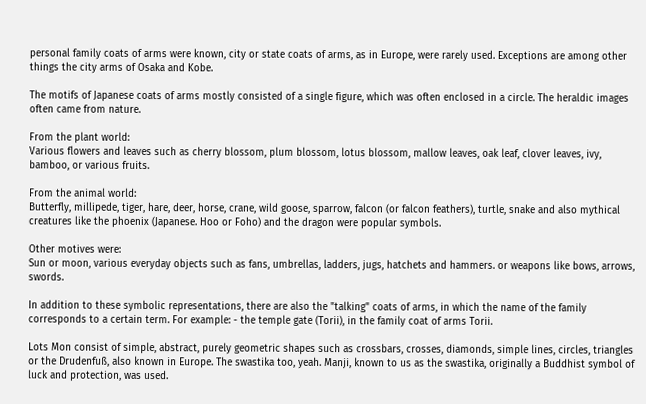personal family coats of arms were known, city or state coats of arms, as in Europe, were rarely used. Exceptions are among other things the city arms of Osaka and Kobe.

The motifs of Japanese coats of arms mostly consisted of a single figure, which was often enclosed in a circle. The heraldic images often came from nature.

From the plant world:
Various flowers and leaves such as cherry blossom, plum blossom, lotus blossom, mallow leaves, oak leaf, clover leaves, ivy, bamboo, or various fruits.

From the animal world:
Butterfly, millipede, tiger, hare, deer, horse, crane, wild goose, sparrow, falcon (or falcon feathers), turtle, snake and also mythical creatures like the phoenix (Japanese. Hoo or Foho) and the dragon were popular symbols.

Other motives were:
Sun or moon, various everyday objects such as fans, umbrellas, ladders, jugs, hatchets and hammers. or weapons like bows, arrows, swords.

In addition to these symbolic representations, there are also the "talking" coats of arms, in which the name of the family corresponds to a certain term. For example: - the temple gate (Torii), in the family coat of arms Torii.

Lots Mon consist of simple, abstract, purely geometric shapes such as crossbars, crosses, diamonds, simple lines, circles, triangles or the Drudenfuß, also known in Europe. The swastika too, yeah. Manji, known to us as the swastika, originally a Buddhist symbol of luck and protection, was used.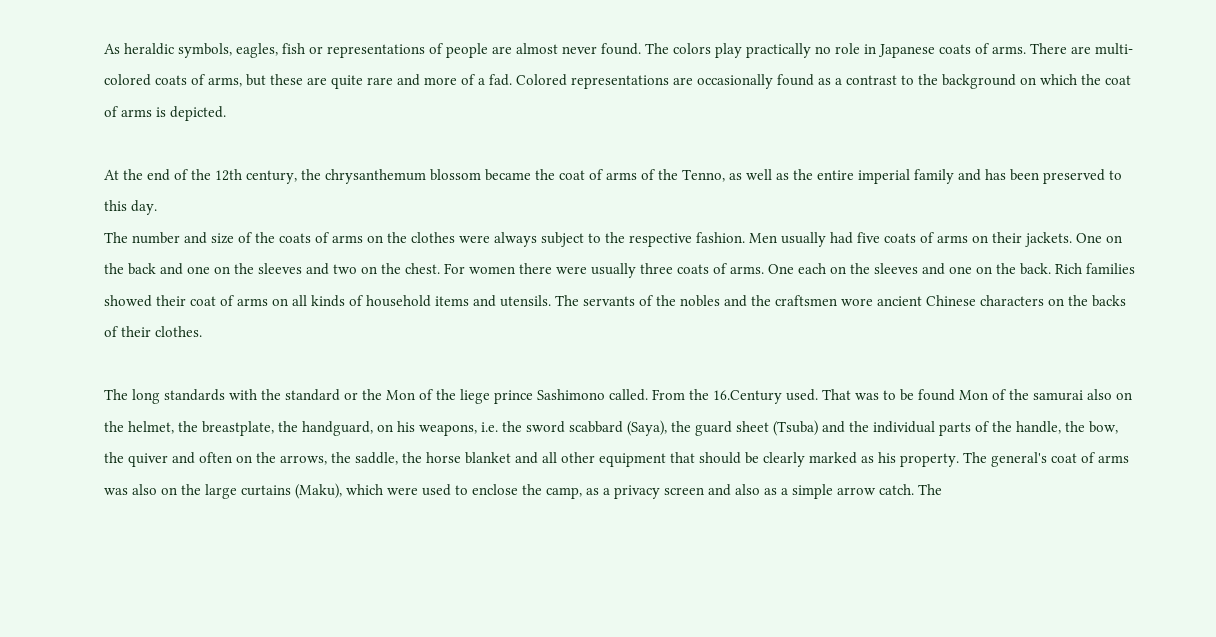As heraldic symbols, eagles, fish or representations of people are almost never found. The colors play practically no role in Japanese coats of arms. There are multi-colored coats of arms, but these are quite rare and more of a fad. Colored representations are occasionally found as a contrast to the background on which the coat of arms is depicted.

At the end of the 12th century, the chrysanthemum blossom became the coat of arms of the Tenno, as well as the entire imperial family and has been preserved to this day.
The number and size of the coats of arms on the clothes were always subject to the respective fashion. Men usually had five coats of arms on their jackets. One on the back and one on the sleeves and two on the chest. For women there were usually three coats of arms. One each on the sleeves and one on the back. Rich families showed their coat of arms on all kinds of household items and utensils. The servants of the nobles and the craftsmen wore ancient Chinese characters on the backs of their clothes.

The long standards with the standard or the Mon of the liege prince Sashimono called. From the 16.Century used. That was to be found Mon of the samurai also on the helmet, the breastplate, the handguard, on his weapons, i.e. the sword scabbard (Saya), the guard sheet (Tsuba) and the individual parts of the handle, the bow, the quiver and often on the arrows, the saddle, the horse blanket and all other equipment that should be clearly marked as his property. The general's coat of arms was also on the large curtains (Maku), which were used to enclose the camp, as a privacy screen and also as a simple arrow catch. The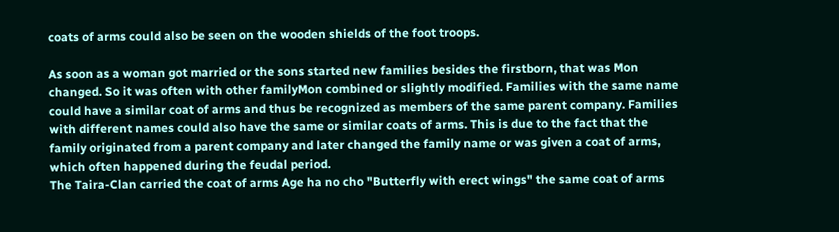coats of arms could also be seen on the wooden shields of the foot troops.

As soon as a woman got married or the sons started new families besides the firstborn, that was Mon changed. So it was often with other familyMon combined or slightly modified. Families with the same name could have a similar coat of arms and thus be recognized as members of the same parent company. Families with different names could also have the same or similar coats of arms. This is due to the fact that the family originated from a parent company and later changed the family name or was given a coat of arms, which often happened during the feudal period.
The Taira-Clan carried the coat of arms Age ha no cho "Butterfly with erect wings" the same coat of arms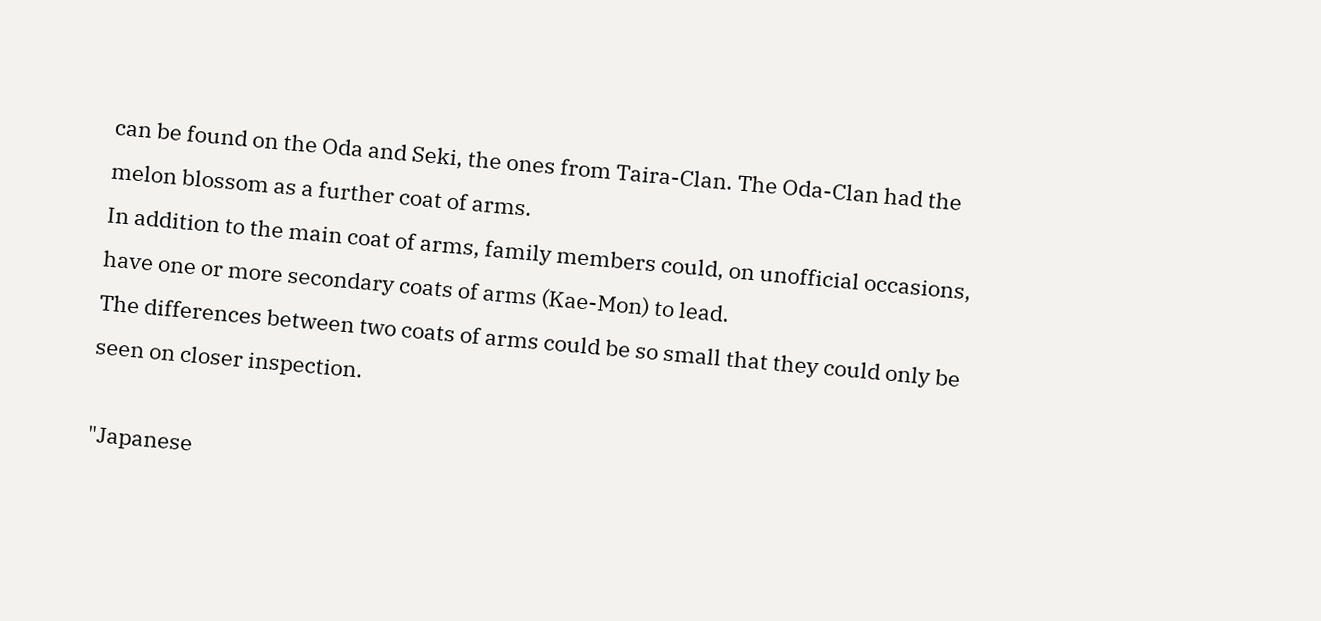can be found on the Oda and Seki, the ones from Taira-Clan. The Oda-Clan had the melon blossom as a further coat of arms.
In addition to the main coat of arms, family members could, on unofficial occasions, have one or more secondary coats of arms (Kae-Mon) to lead.
The differences between two coats of arms could be so small that they could only be seen on closer inspection.

"Japanese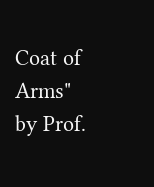Coat of Arms" by Prof.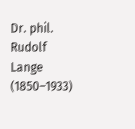Dr. phil. Rudolf Lange (1850–1933)